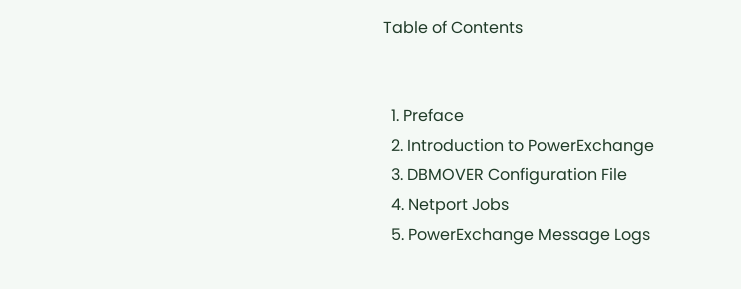Table of Contents


  1. Preface
  2. Introduction to PowerExchange
  3. DBMOVER Configuration File
  4. Netport Jobs
  5. PowerExchange Message Logs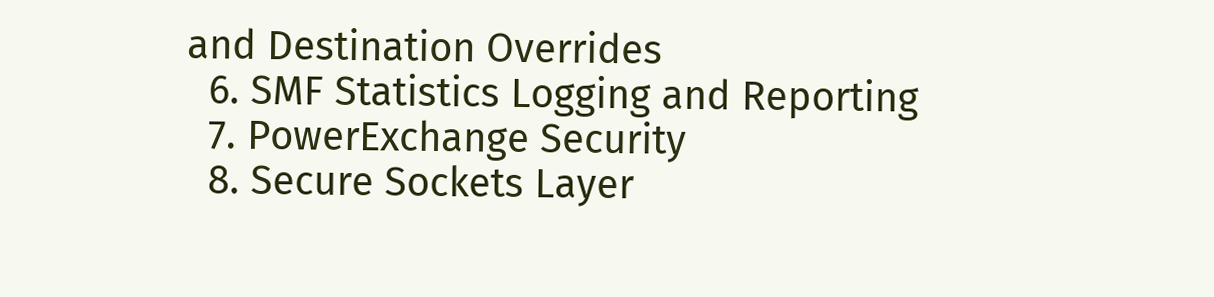and Destination Overrides
  6. SMF Statistics Logging and Reporting
  7. PowerExchange Security
  8. Secure Sockets Layer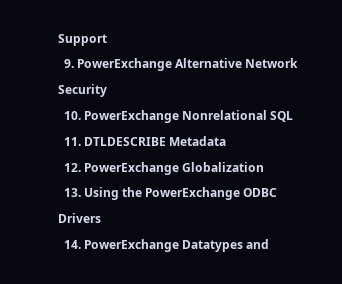Support
  9. PowerExchange Alternative Network Security
  10. PowerExchange Nonrelational SQL
  11. DTLDESCRIBE Metadata
  12. PowerExchange Globalization
  13. Using the PowerExchange ODBC Drivers
  14. PowerExchange Datatypes and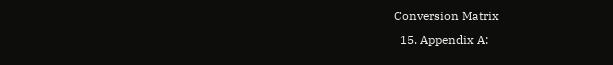Conversion Matrix
  15. Appendix A: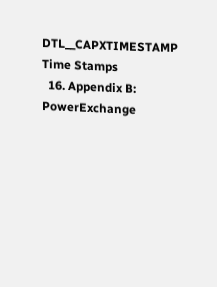DTL__CAPXTIMESTAMP Time Stamps
  16. Appendix B: PowerExchange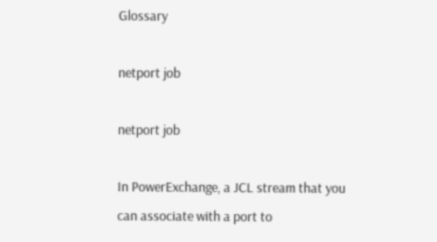Glossary

netport job

netport job

In PowerExchange, a JCL stream that you can associate with a port to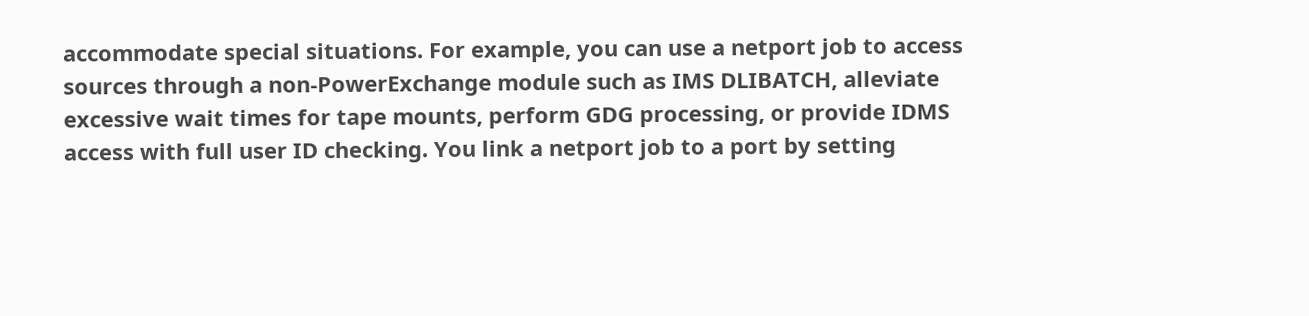accommodate special situations. For example, you can use a netport job to access sources through a non-PowerExchange module such as IMS DLIBATCH, alleviate excessive wait times for tape mounts, perform GDG processing, or provide IDMS access with full user ID checking. You link a netport job to a port by setting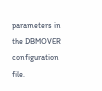parameters in the DBMOVER configuration file.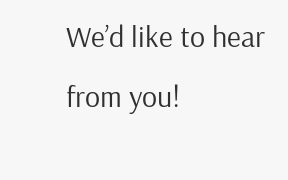We’d like to hear from you!